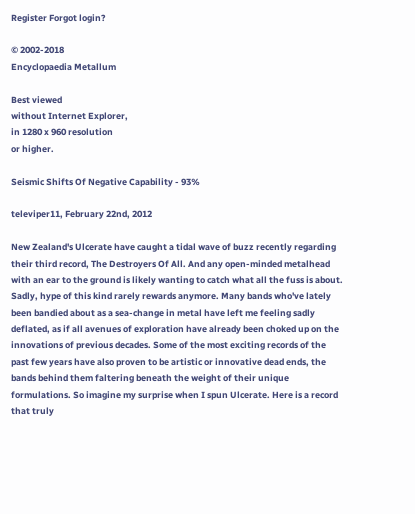Register Forgot login?

© 2002-2018
Encyclopaedia Metallum

Best viewed
without Internet Explorer,
in 1280 x 960 resolution
or higher.

Seismic Shifts Of Negative Capability - 93%

televiper11, February 22nd, 2012

New Zealand's Ulcerate have caught a tidal wave of buzz recently regarding their third record, The Destroyers Of All. And any open-minded metalhead with an ear to the ground is likely wanting to catch what all the fuss is about. Sadly, hype of this kind rarely rewards anymore. Many bands who've lately been bandied about as a sea-change in metal have left me feeling sadly deflated, as if all avenues of exploration have already been choked up on the innovations of previous decades. Some of the most exciting records of the past few years have also proven to be artistic or innovative dead ends, the bands behind them faltering beneath the weight of their unique formulations. So imagine my surprise when I spun Ulcerate. Here is a record that truly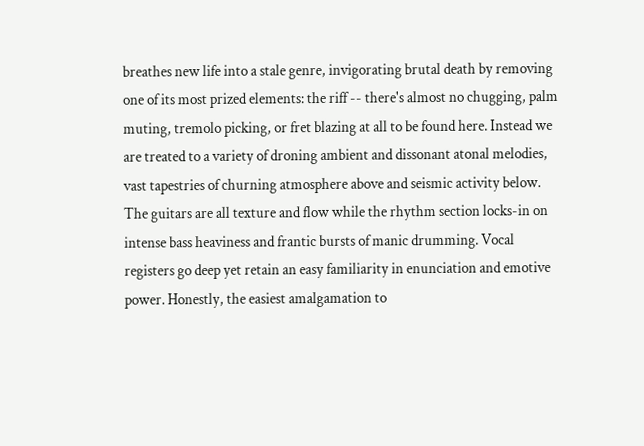breathes new life into a stale genre, invigorating brutal death by removing one of its most prized elements: the riff -- there's almost no chugging, palm muting, tremolo picking, or fret blazing at all to be found here. Instead we are treated to a variety of droning ambient and dissonant atonal melodies, vast tapestries of churning atmosphere above and seismic activity below. The guitars are all texture and flow while the rhythm section locks-in on intense bass heaviness and frantic bursts of manic drumming. Vocal registers go deep yet retain an easy familiarity in enunciation and emotive power. Honestly, the easiest amalgamation to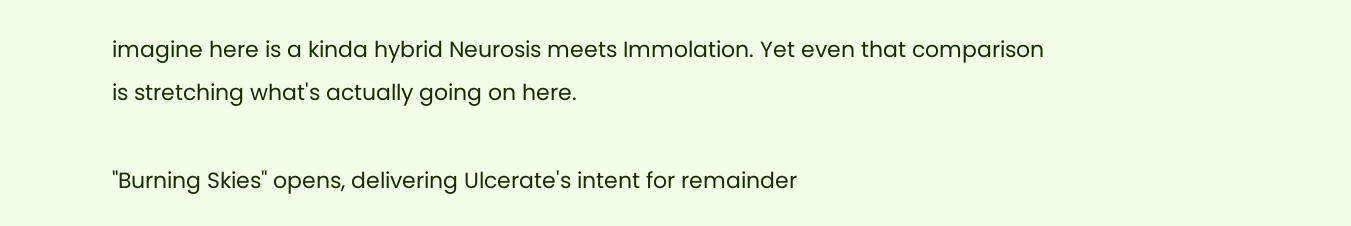imagine here is a kinda hybrid Neurosis meets Immolation. Yet even that comparison is stretching what's actually going on here.

"Burning Skies" opens, delivering Ulcerate's intent for remainder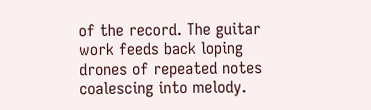of the record. The guitar work feeds back loping drones of repeated notes coalescing into melody.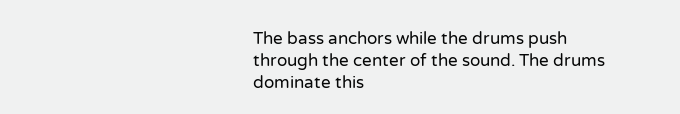The bass anchors while the drums push through the center of the sound. The drums dominate this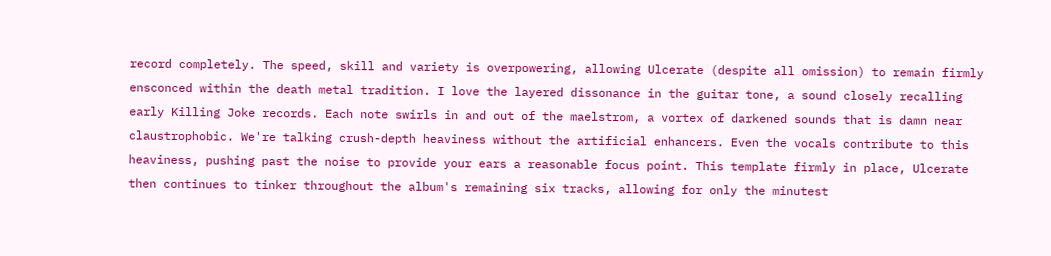record completely. The speed, skill and variety is overpowering, allowing Ulcerate (despite all omission) to remain firmly ensconced within the death metal tradition. I love the layered dissonance in the guitar tone, a sound closely recalling early Killing Joke records. Each note swirls in and out of the maelstrom, a vortex of darkened sounds that is damn near claustrophobic. We're talking crush-depth heaviness without the artificial enhancers. Even the vocals contribute to this heaviness, pushing past the noise to provide your ears a reasonable focus point. This template firmly in place, Ulcerate then continues to tinker throughout the album's remaining six tracks, allowing for only the minutest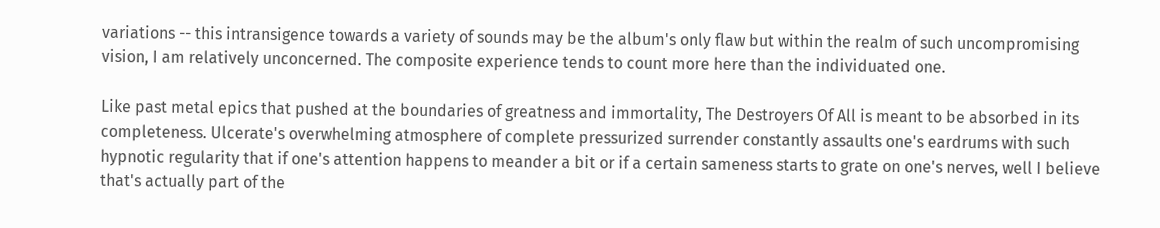variations -- this intransigence towards a variety of sounds may be the album's only flaw but within the realm of such uncompromising vision, I am relatively unconcerned. The composite experience tends to count more here than the individuated one.

Like past metal epics that pushed at the boundaries of greatness and immortality, The Destroyers Of All is meant to be absorbed in its completeness. Ulcerate's overwhelming atmosphere of complete pressurized surrender constantly assaults one's eardrums with such hypnotic regularity that if one's attention happens to meander a bit or if a certain sameness starts to grate on one's nerves, well I believe that's actually part of the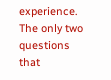experience. The only two questions that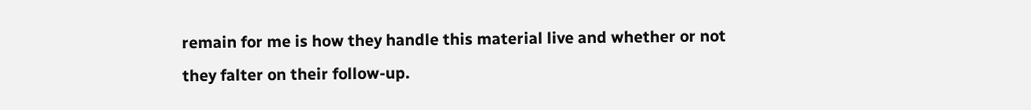remain for me is how they handle this material live and whether or not they falter on their follow-up.